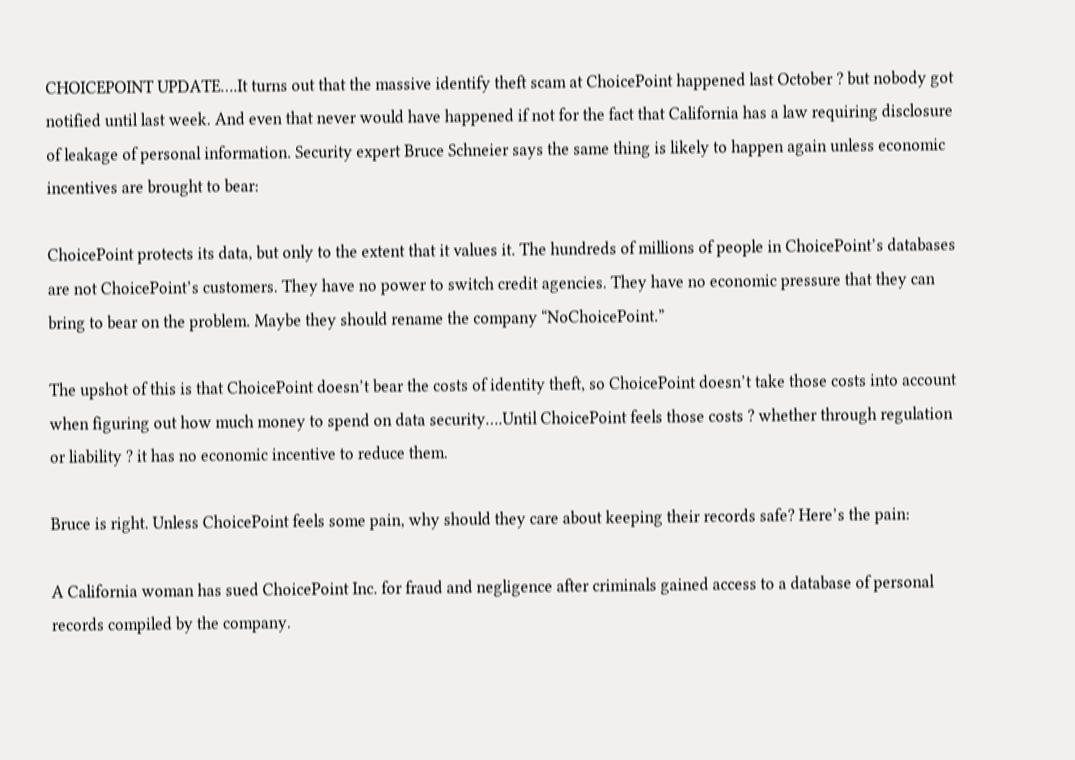CHOICEPOINT UPDATE….It turns out that the massive identify theft scam at ChoicePoint happened last October ? but nobody got notified until last week. And even that never would have happened if not for the fact that California has a law requiring disclosure of leakage of personal information. Security expert Bruce Schneier says the same thing is likely to happen again unless economic incentives are brought to bear:

ChoicePoint protects its data, but only to the extent that it values it. The hundreds of millions of people in ChoicePoint’s databases are not ChoicePoint’s customers. They have no power to switch credit agencies. They have no economic pressure that they can bring to bear on the problem. Maybe they should rename the company “NoChoicePoint.”

The upshot of this is that ChoicePoint doesn’t bear the costs of identity theft, so ChoicePoint doesn’t take those costs into account when figuring out how much money to spend on data security….Until ChoicePoint feels those costs ? whether through regulation or liability ? it has no economic incentive to reduce them.

Bruce is right. Unless ChoicePoint feels some pain, why should they care about keeping their records safe? Here’s the pain:

A California woman has sued ChoicePoint Inc. for fraud and negligence after criminals gained access to a database of personal records compiled by the company.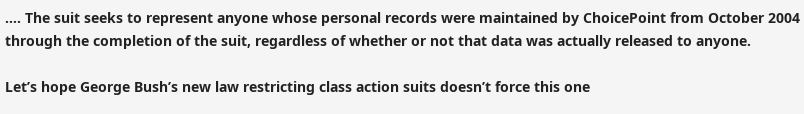…. The suit seeks to represent anyone whose personal records were maintained by ChoicePoint from October 2004 through the completion of the suit, regardless of whether or not that data was actually released to anyone.

Let’s hope George Bush’s new law restricting class action suits doesn’t force this one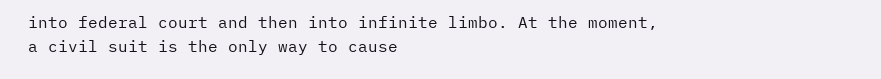into federal court and then into infinite limbo. At the moment, a civil suit is the only way to cause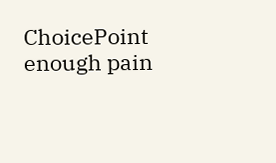ChoicePoint enough pain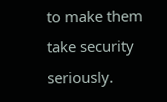to make them take security seriously.